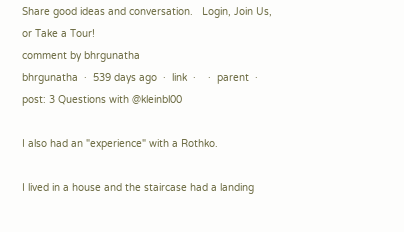Share good ideas and conversation.   Login, Join Us, or Take a Tour!
comment by bhrgunatha
bhrgunatha  ·  539 days ago  ·  link  ·    ·  parent  ·  post: 3 Questions with @kleinbl00

I also had an "experience" with a Rothko.

I lived in a house and the staircase had a landing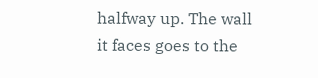halfway up. The wall it faces goes to the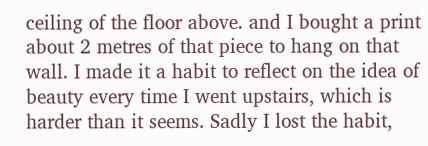ceiling of the floor above. and I bought a print about 2 metres of that piece to hang on that wall. I made it a habit to reflect on the idea of beauty every time I went upstairs, which is harder than it seems. Sadly I lost the habit,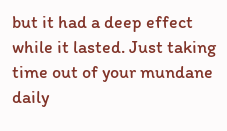but it had a deep effect while it lasted. Just taking time out of your mundane daily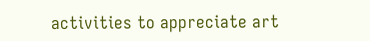activities to appreciate art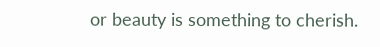or beauty is something to cherish.